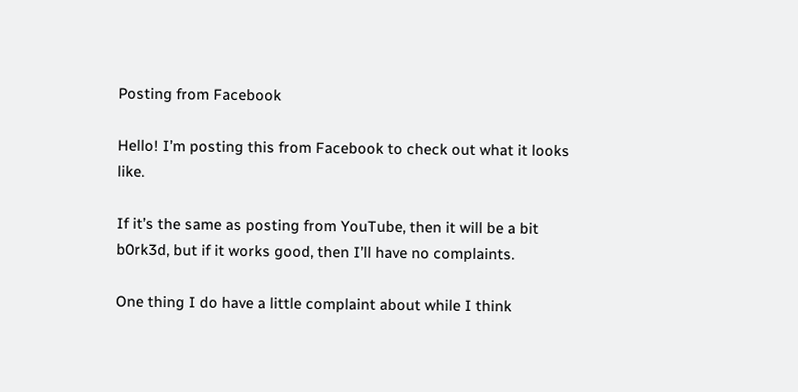Posting from Facebook

Hello! I’m posting this from Facebook to check out what it looks like.

If it’s the same as posting from YouTube, then it will be a bit b0rk3d, but if it works good, then I’ll have no complaints.

One thing I do have a little complaint about while I think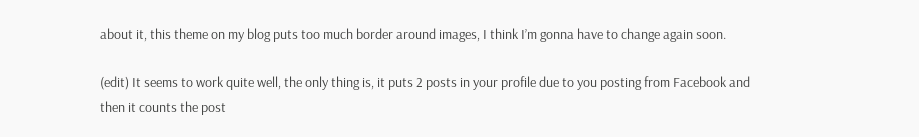about it, this theme on my blog puts too much border around images, I think I’m gonna have to change again soon.

(edit) It seems to work quite well, the only thing is, it puts 2 posts in your profile due to you posting from Facebook and then it counts the post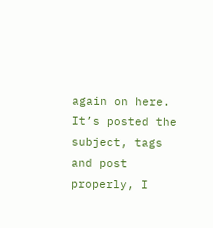again on here. It’s posted the subject, tags and post properly, I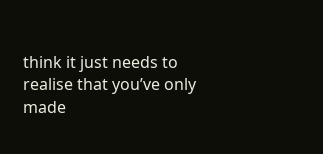think it just needs to realise that you’ve only made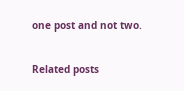one post and not two.

Related posts